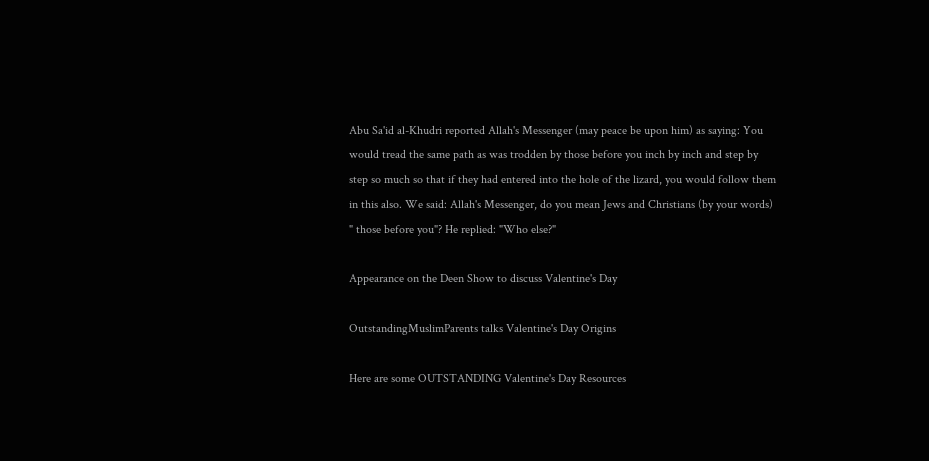Abu Sa'id al-Khudri reported Allah's Messenger (may peace be upon him) as saying: You would tread the same path as was trodden by those before you inch by inch and step by step so much so that if they had entered into the hole of the lizard, you would follow them in this also. We said: Allah's Messenger, do you mean Jews and Christians (by your words) " those before you"? He replied: "Who else?"

Appearance on the Deen Show to discuss Valentine's Day

OutstandingMuslimParents talks Valentine's Day Origins

Here are some OUTSTANDING Valentine's Day Resources